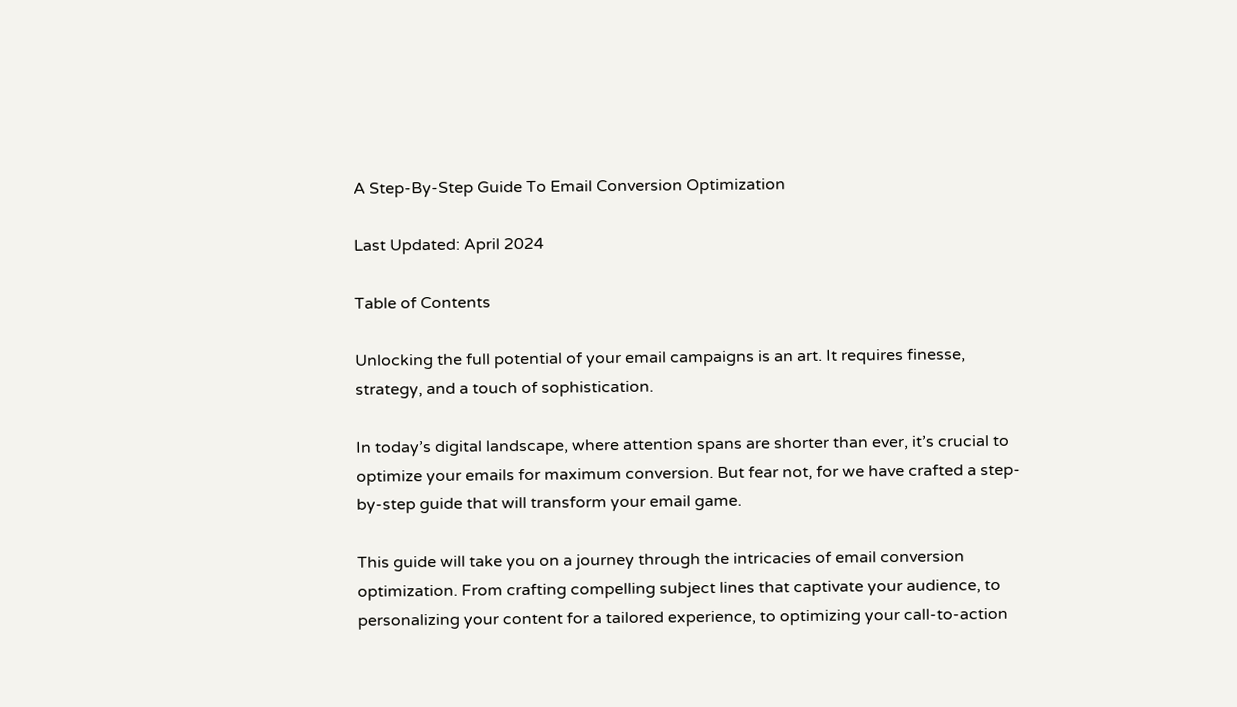A Step-By-Step Guide To Email Conversion Optimization

Last Updated: April 2024

Table of Contents

Unlocking the full potential of your email campaigns is an art. It requires finesse, strategy, and a touch of sophistication.

In today’s digital landscape, where attention spans are shorter than ever, it’s crucial to optimize your emails for maximum conversion. But fear not, for we have crafted a step-by-step guide that will transform your email game.

This guide will take you on a journey through the intricacies of email conversion optimization. From crafting compelling subject lines that captivate your audience, to personalizing your content for a tailored experience, to optimizing your call-to-action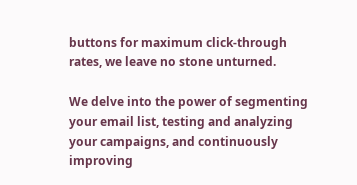buttons for maximum click-through rates, we leave no stone unturned.

We delve into the power of segmenting your email list, testing and analyzing your campaigns, and continuously improving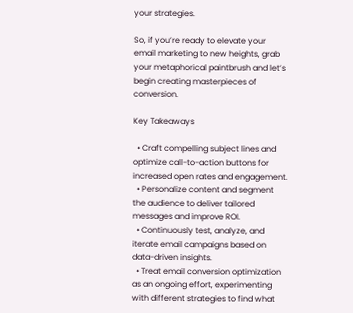your strategies.

So, if you’re ready to elevate your email marketing to new heights, grab your metaphorical paintbrush and let’s begin creating masterpieces of conversion.

Key Takeaways

  • Craft compelling subject lines and optimize call-to-action buttons for increased open rates and engagement.
  • Personalize content and segment the audience to deliver tailored messages and improve ROI.
  • Continuously test, analyze, and iterate email campaigns based on data-driven insights.
  • Treat email conversion optimization as an ongoing effort, experimenting with different strategies to find what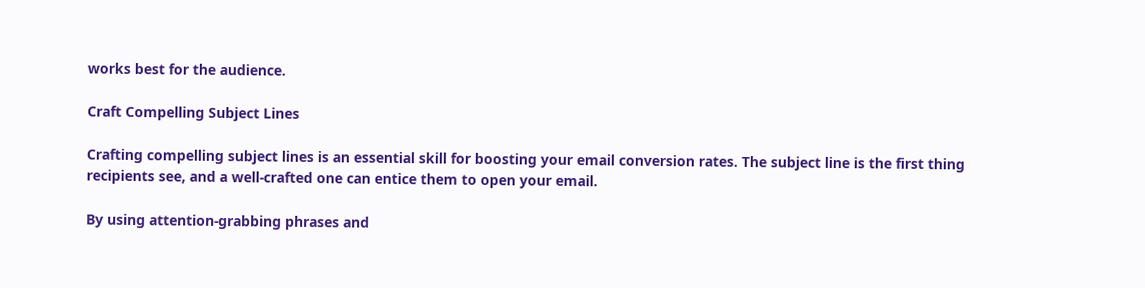works best for the audience.

Craft Compelling Subject Lines

Crafting compelling subject lines is an essential skill for boosting your email conversion rates. The subject line is the first thing recipients see, and a well-crafted one can entice them to open your email.

By using attention-grabbing phrases and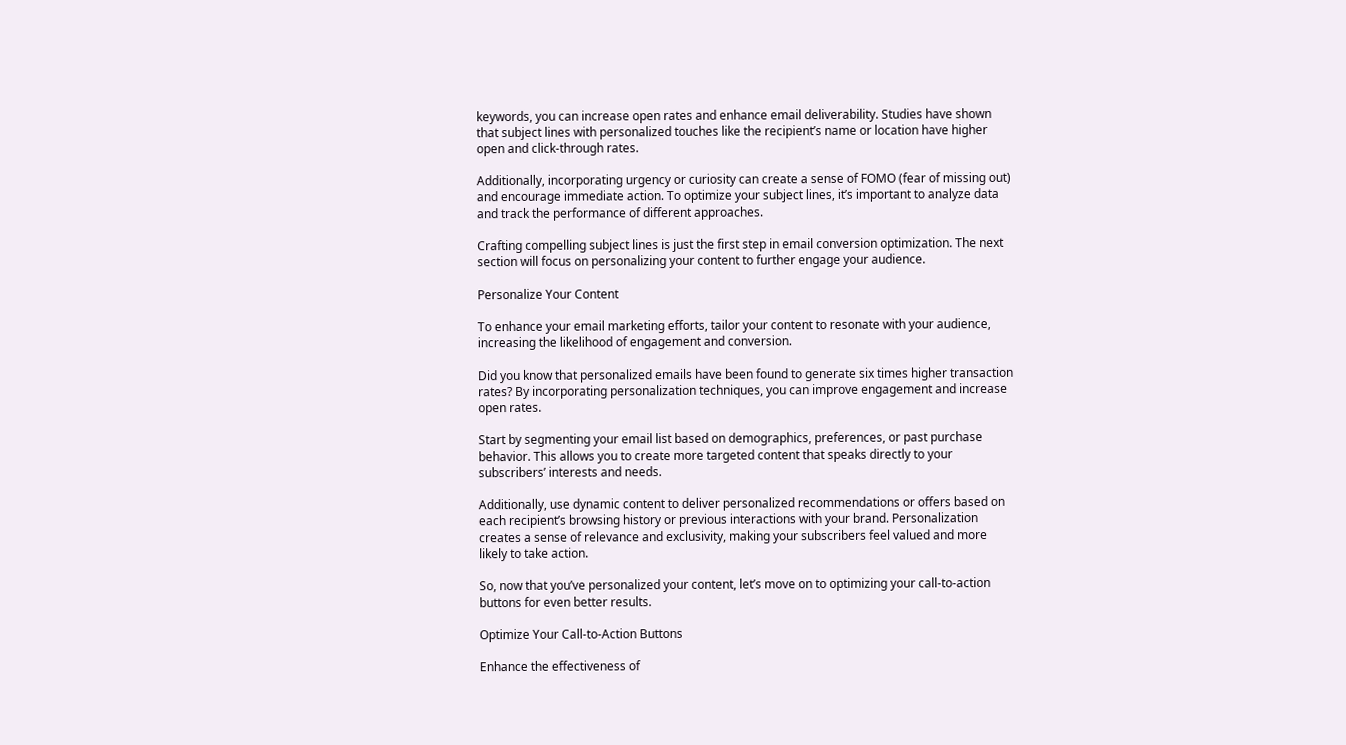keywords, you can increase open rates and enhance email deliverability. Studies have shown that subject lines with personalized touches like the recipient’s name or location have higher open and click-through rates.

Additionally, incorporating urgency or curiosity can create a sense of FOMO (fear of missing out) and encourage immediate action. To optimize your subject lines, it’s important to analyze data and track the performance of different approaches.

Crafting compelling subject lines is just the first step in email conversion optimization. The next section will focus on personalizing your content to further engage your audience.

Personalize Your Content

To enhance your email marketing efforts, tailor your content to resonate with your audience, increasing the likelihood of engagement and conversion.

Did you know that personalized emails have been found to generate six times higher transaction rates? By incorporating personalization techniques, you can improve engagement and increase open rates.

Start by segmenting your email list based on demographics, preferences, or past purchase behavior. This allows you to create more targeted content that speaks directly to your subscribers’ interests and needs.

Additionally, use dynamic content to deliver personalized recommendations or offers based on each recipient’s browsing history or previous interactions with your brand. Personalization creates a sense of relevance and exclusivity, making your subscribers feel valued and more likely to take action.

So, now that you’ve personalized your content, let’s move on to optimizing your call-to-action buttons for even better results.

Optimize Your Call-to-Action Buttons

Enhance the effectiveness of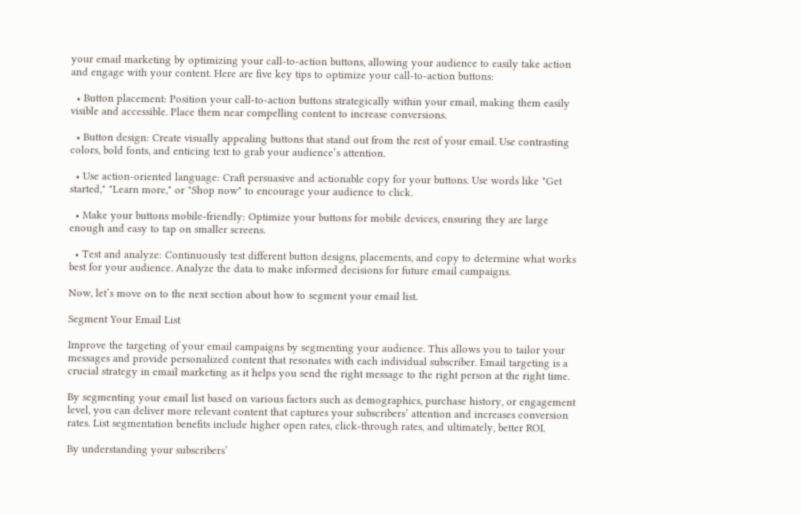your email marketing by optimizing your call-to-action buttons, allowing your audience to easily take action and engage with your content. Here are five key tips to optimize your call-to-action buttons:

  • Button placement: Position your call-to-action buttons strategically within your email, making them easily visible and accessible. Place them near compelling content to increase conversions.

  • Button design: Create visually appealing buttons that stand out from the rest of your email. Use contrasting colors, bold fonts, and enticing text to grab your audience’s attention.

  • Use action-oriented language: Craft persuasive and actionable copy for your buttons. Use words like "Get started," "Learn more," or "Shop now" to encourage your audience to click.

  • Make your buttons mobile-friendly: Optimize your buttons for mobile devices, ensuring they are large enough and easy to tap on smaller screens.

  • Test and analyze: Continuously test different button designs, placements, and copy to determine what works best for your audience. Analyze the data to make informed decisions for future email campaigns.

Now, let’s move on to the next section about how to segment your email list.

Segment Your Email List

Improve the targeting of your email campaigns by segmenting your audience. This allows you to tailor your messages and provide personalized content that resonates with each individual subscriber. Email targeting is a crucial strategy in email marketing as it helps you send the right message to the right person at the right time.

By segmenting your email list based on various factors such as demographics, purchase history, or engagement level, you can deliver more relevant content that captures your subscribers’ attention and increases conversion rates. List segmentation benefits include higher open rates, click-through rates, and ultimately, better ROI.

By understanding your subscribers’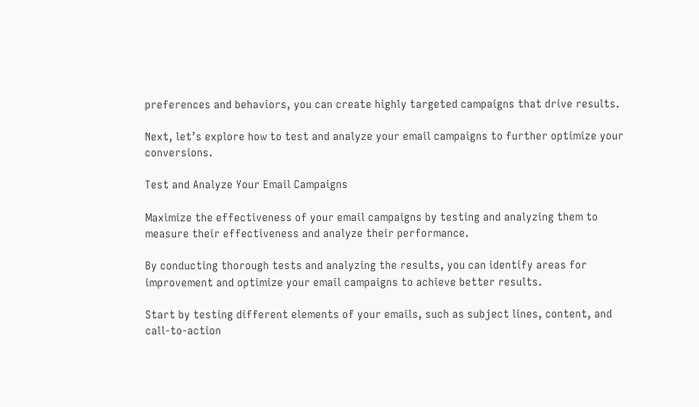preferences and behaviors, you can create highly targeted campaigns that drive results.

Next, let’s explore how to test and analyze your email campaigns to further optimize your conversions.

Test and Analyze Your Email Campaigns

Maximize the effectiveness of your email campaigns by testing and analyzing them to measure their effectiveness and analyze their performance.

By conducting thorough tests and analyzing the results, you can identify areas for improvement and optimize your email campaigns to achieve better results.

Start by testing different elements of your emails, such as subject lines, content, and call-to-action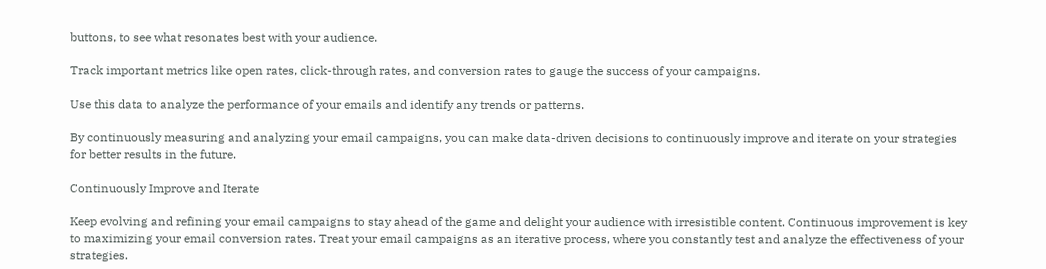buttons, to see what resonates best with your audience.

Track important metrics like open rates, click-through rates, and conversion rates to gauge the success of your campaigns.

Use this data to analyze the performance of your emails and identify any trends or patterns.

By continuously measuring and analyzing your email campaigns, you can make data-driven decisions to continuously improve and iterate on your strategies for better results in the future.

Continuously Improve and Iterate

Keep evolving and refining your email campaigns to stay ahead of the game and delight your audience with irresistible content. Continuous improvement is key to maximizing your email conversion rates. Treat your email campaigns as an iterative process, where you constantly test and analyze the effectiveness of your strategies.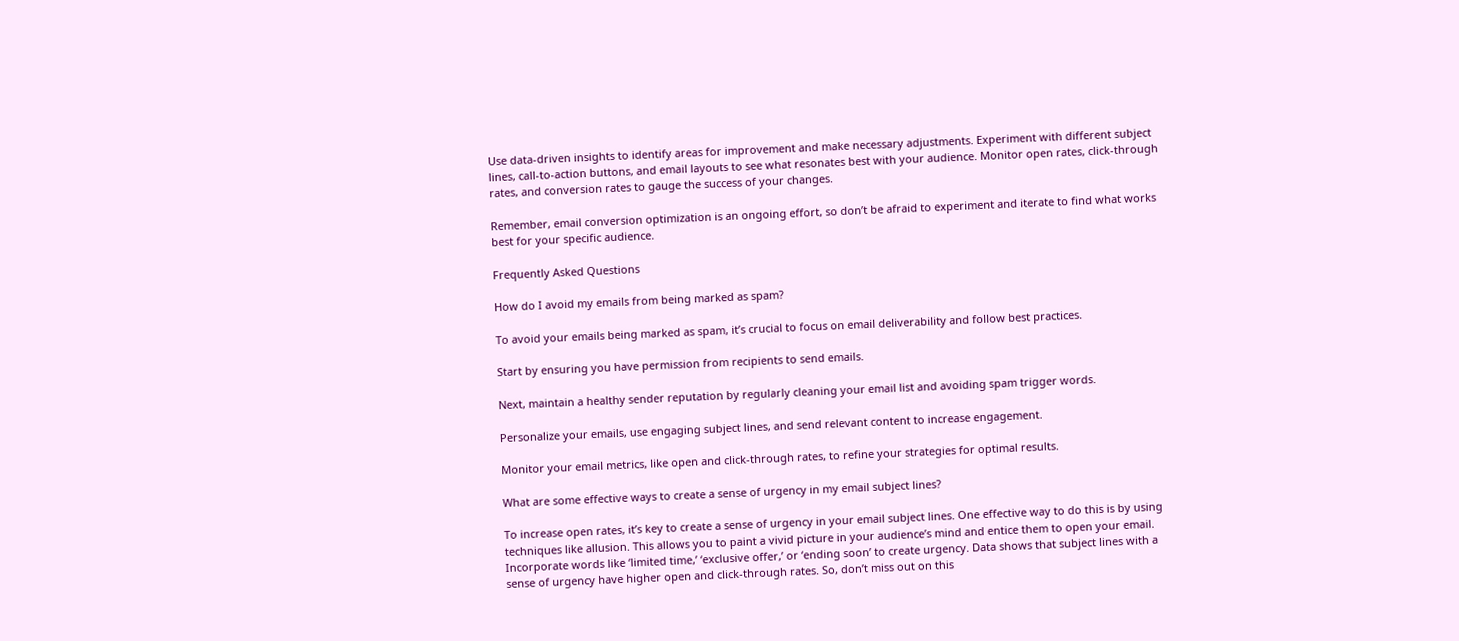Use data-driven insights to identify areas for improvement and make necessary adjustments. Experiment with different subject lines, call-to-action buttons, and email layouts to see what resonates best with your audience. Monitor open rates, click-through rates, and conversion rates to gauge the success of your changes.

Remember, email conversion optimization is an ongoing effort, so don’t be afraid to experiment and iterate to find what works best for your specific audience.

Frequently Asked Questions

How do I avoid my emails from being marked as spam?

To avoid your emails being marked as spam, it’s crucial to focus on email deliverability and follow best practices.

Start by ensuring you have permission from recipients to send emails.

Next, maintain a healthy sender reputation by regularly cleaning your email list and avoiding spam trigger words.

Personalize your emails, use engaging subject lines, and send relevant content to increase engagement.

Monitor your email metrics, like open and click-through rates, to refine your strategies for optimal results.

What are some effective ways to create a sense of urgency in my email subject lines?

To increase open rates, it’s key to create a sense of urgency in your email subject lines. One effective way to do this is by using techniques like allusion. This allows you to paint a vivid picture in your audience’s mind and entice them to open your email. Incorporate words like ‘limited time,’ ‘exclusive offer,’ or ‘ending soon’ to create urgency. Data shows that subject lines with a sense of urgency have higher open and click-through rates. So, don’t miss out on this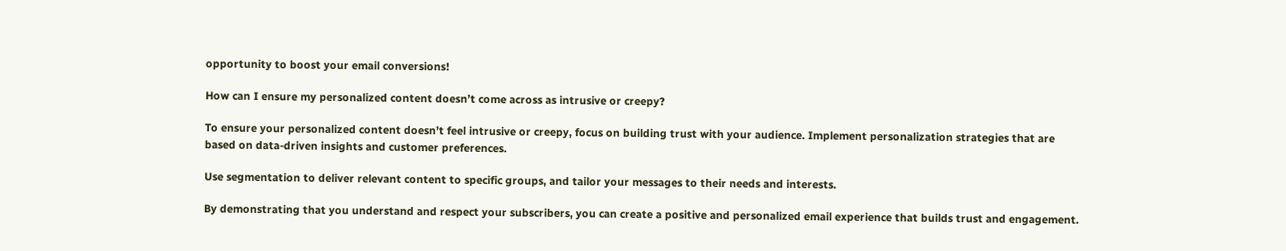opportunity to boost your email conversions!

How can I ensure my personalized content doesn’t come across as intrusive or creepy?

To ensure your personalized content doesn’t feel intrusive or creepy, focus on building trust with your audience. Implement personalization strategies that are based on data-driven insights and customer preferences.

Use segmentation to deliver relevant content to specific groups, and tailor your messages to their needs and interests.

By demonstrating that you understand and respect your subscribers, you can create a positive and personalized email experience that builds trust and engagement.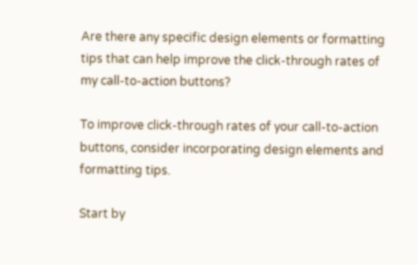Are there any specific design elements or formatting tips that can help improve the click-through rates of my call-to-action buttons?

To improve click-through rates of your call-to-action buttons, consider incorporating design elements and formatting tips.

Start by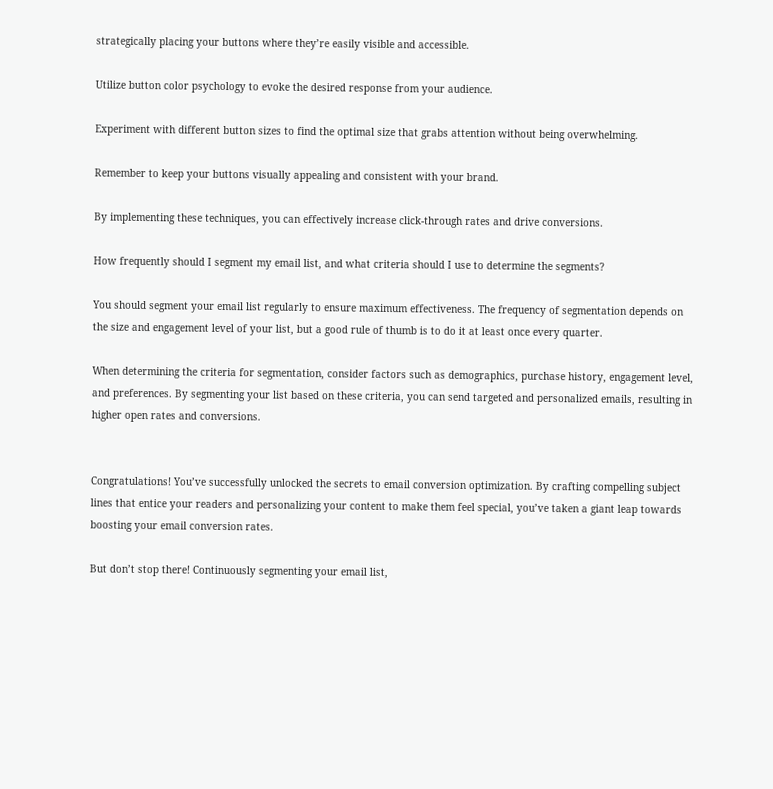strategically placing your buttons where they’re easily visible and accessible.

Utilize button color psychology to evoke the desired response from your audience.

Experiment with different button sizes to find the optimal size that grabs attention without being overwhelming.

Remember to keep your buttons visually appealing and consistent with your brand.

By implementing these techniques, you can effectively increase click-through rates and drive conversions.

How frequently should I segment my email list, and what criteria should I use to determine the segments?

You should segment your email list regularly to ensure maximum effectiveness. The frequency of segmentation depends on the size and engagement level of your list, but a good rule of thumb is to do it at least once every quarter.

When determining the criteria for segmentation, consider factors such as demographics, purchase history, engagement level, and preferences. By segmenting your list based on these criteria, you can send targeted and personalized emails, resulting in higher open rates and conversions.


Congratulations! You’ve successfully unlocked the secrets to email conversion optimization. By crafting compelling subject lines that entice your readers and personalizing your content to make them feel special, you’ve taken a giant leap towards boosting your email conversion rates.

But don’t stop there! Continuously segmenting your email list,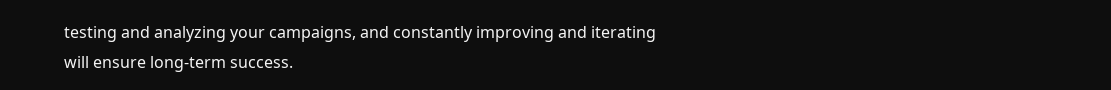testing and analyzing your campaigns, and constantly improving and iterating will ensure long-term success.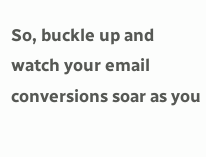So, buckle up and watch your email conversions soar as you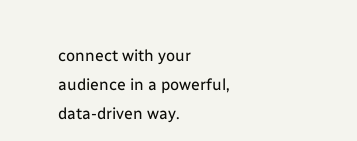connect with your audience in a powerful, data-driven way.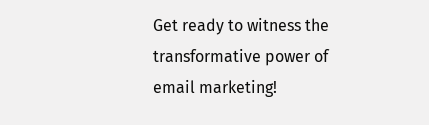Get ready to witness the transformative power of email marketing!